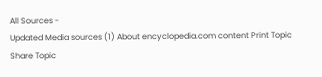All Sources -
Updated Media sources (1) About encyclopedia.com content Print Topic Share Topic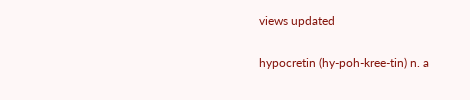views updated

hypocretin (hy-poh-kree-tin) n. a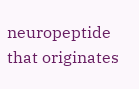neuropeptide that originates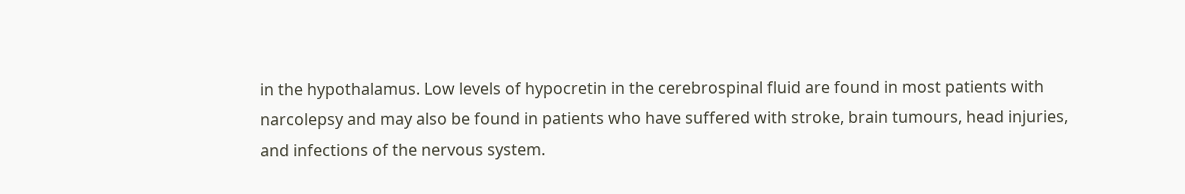in the hypothalamus. Low levels of hypocretin in the cerebrospinal fluid are found in most patients with narcolepsy and may also be found in patients who have suffered with stroke, brain tumours, head injuries, and infections of the nervous system.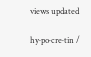views updated

hy·po·cre·tin /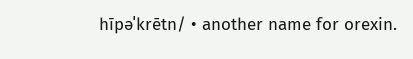hīpəˈkrētn/ • another name for orexin.